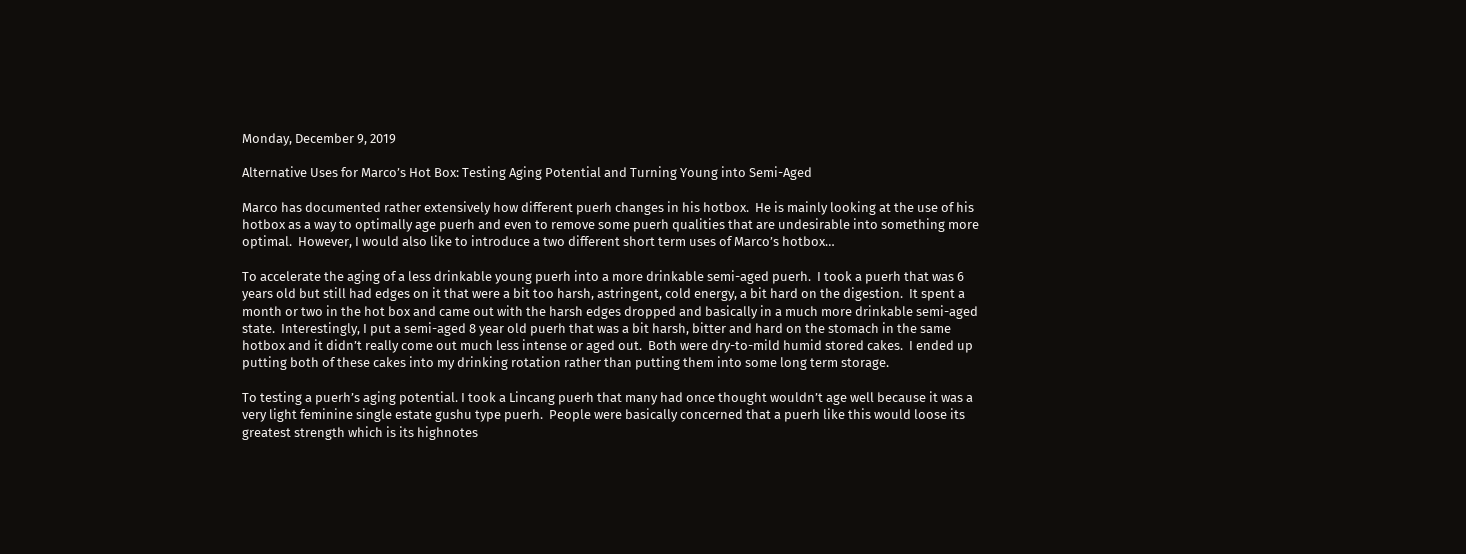Monday, December 9, 2019

Alternative Uses for Marco’s Hot Box: Testing Aging Potential and Turning Young into Semi-Aged

Marco has documented rather extensively how different puerh changes in his hotbox.  He is mainly looking at the use of his hotbox as a way to optimally age puerh and even to remove some puerh qualities that are undesirable into something more optimal.  However, I would also like to introduce a two different short term uses of Marco’s hotbox…

To accelerate the aging of a less drinkable young puerh into a more drinkable semi-aged puerh.  I took a puerh that was 6 years old but still had edges on it that were a bit too harsh, astringent, cold energy, a bit hard on the digestion.  It spent a month or two in the hot box and came out with the harsh edges dropped and basically in a much more drinkable semi-aged state.  Interestingly, I put a semi-aged 8 year old puerh that was a bit harsh, bitter and hard on the stomach in the same hotbox and it didn’t really come out much less intense or aged out.  Both were dry-to-mild humid stored cakes.  I ended up putting both of these cakes into my drinking rotation rather than putting them into some long term storage.

To testing a puerh’s aging potential. I took a Lincang puerh that many had once thought wouldn’t age well because it was a very light feminine single estate gushu type puerh.  People were basically concerned that a puerh like this would loose its greatest strength which is its highnotes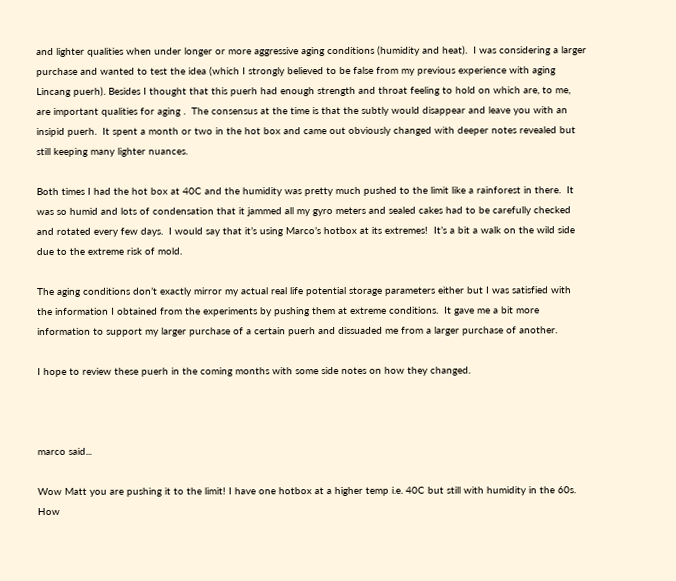and lighter qualities when under longer or more aggressive aging conditions (humidity and heat).  I was considering a larger purchase and wanted to test the idea (which I strongly believed to be false from my previous experience with aging Lincang puerh). Besides I thought that this puerh had enough strength and throat feeling to hold on which are, to me, are important qualities for aging .  The consensus at the time is that the subtly would disappear and leave you with an insipid puerh.  It spent a month or two in the hot box and came out obviously changed with deeper notes revealed but still keeping many lighter nuances.

Both times I had the hot box at 40C and the humidity was pretty much pushed to the limit like a rainforest in there.  It was so humid and lots of condensation that it jammed all my gyro meters and sealed cakes had to be carefully checked and rotated every few days.  I would say that it’s using Marco’s hotbox at its extremes!  It’s a bit a walk on the wild side due to the extreme risk of mold.

The aging conditions don’t exactly mirror my actual real life potential storage parameters either but I was satisfied with the information I obtained from the experiments by pushing them at extreme conditions.  It gave me a bit more information to support my larger purchase of a certain puerh and dissuaded me from a larger purchase of another.

I hope to review these puerh in the coming months with some side notes on how they changed.



marco said...

Wow Matt you are pushing it to the limit! I have one hotbox at a higher temp i.e. 40C but still with humidity in the 60s. How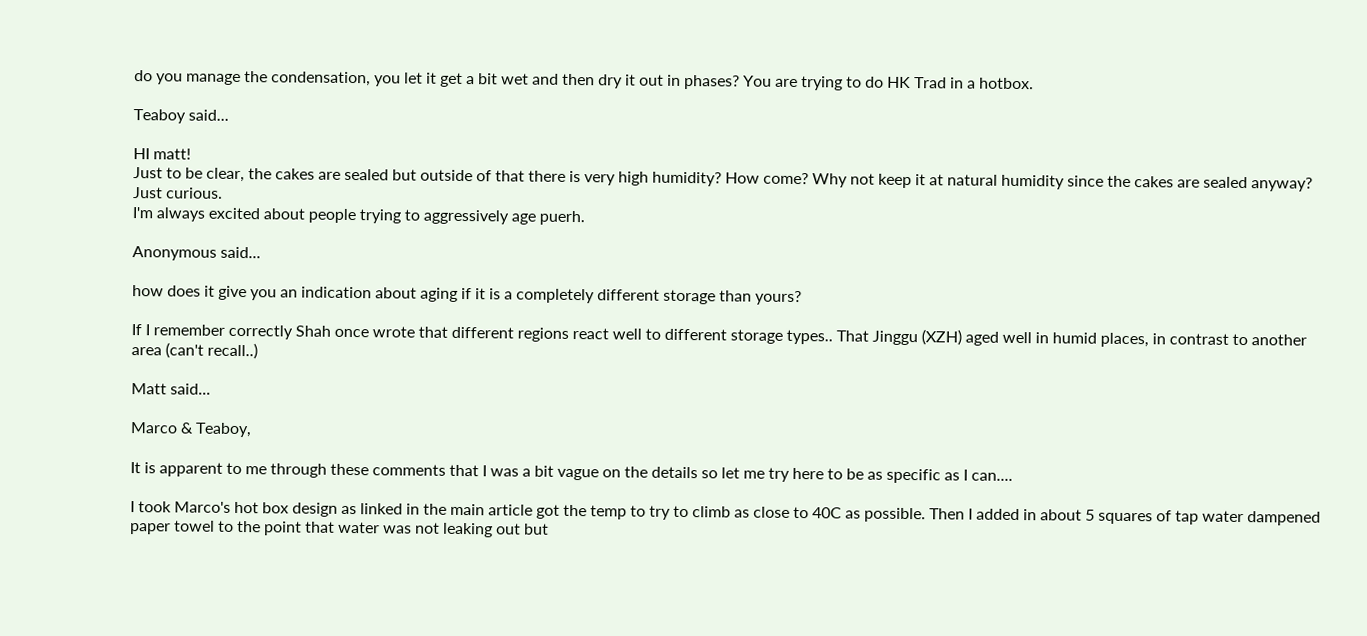do you manage the condensation, you let it get a bit wet and then dry it out in phases? You are trying to do HK Trad in a hotbox.

Teaboy said...

HI matt!
Just to be clear, the cakes are sealed but outside of that there is very high humidity? How come? Why not keep it at natural humidity since the cakes are sealed anyway? Just curious.
I'm always excited about people trying to aggressively age puerh.

Anonymous said...

how does it give you an indication about aging if it is a completely different storage than yours?

If I remember correctly Shah once wrote that different regions react well to different storage types.. That Jinggu (XZH) aged well in humid places, in contrast to another area (can't recall..)

Matt said...

Marco & Teaboy,

It is apparent to me through these comments that I was a bit vague on the details so let me try here to be as specific as I can....

I took Marco's hot box design as linked in the main article got the temp to try to climb as close to 40C as possible. Then I added in about 5 squares of tap water dampened paper towel to the point that water was not leaking out but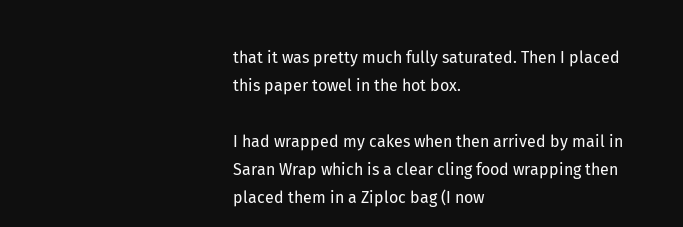that it was pretty much fully saturated. Then I placed this paper towel in the hot box.

I had wrapped my cakes when then arrived by mail in Saran Wrap which is a clear cling food wrapping then placed them in a Ziploc bag (I now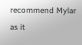recommend Mylar as it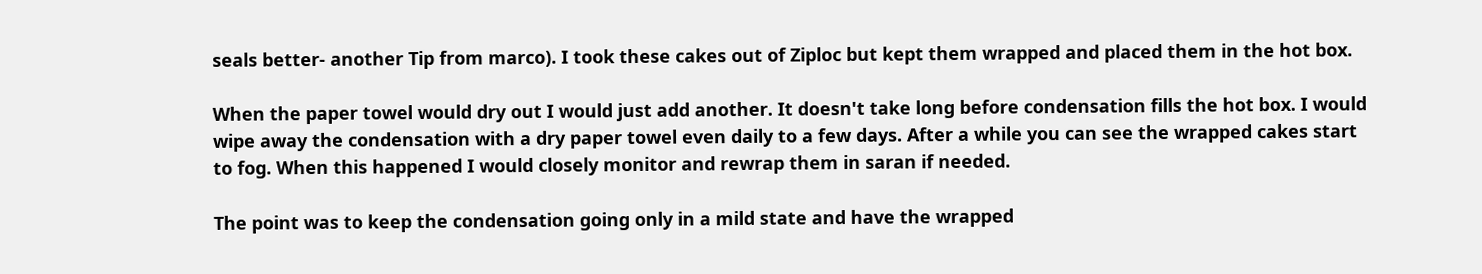seals better- another Tip from marco). I took these cakes out of Ziploc but kept them wrapped and placed them in the hot box.

When the paper towel would dry out I would just add another. It doesn't take long before condensation fills the hot box. I would wipe away the condensation with a dry paper towel even daily to a few days. After a while you can see the wrapped cakes start to fog. When this happened I would closely monitor and rewrap them in saran if needed.

The point was to keep the condensation going only in a mild state and have the wrapped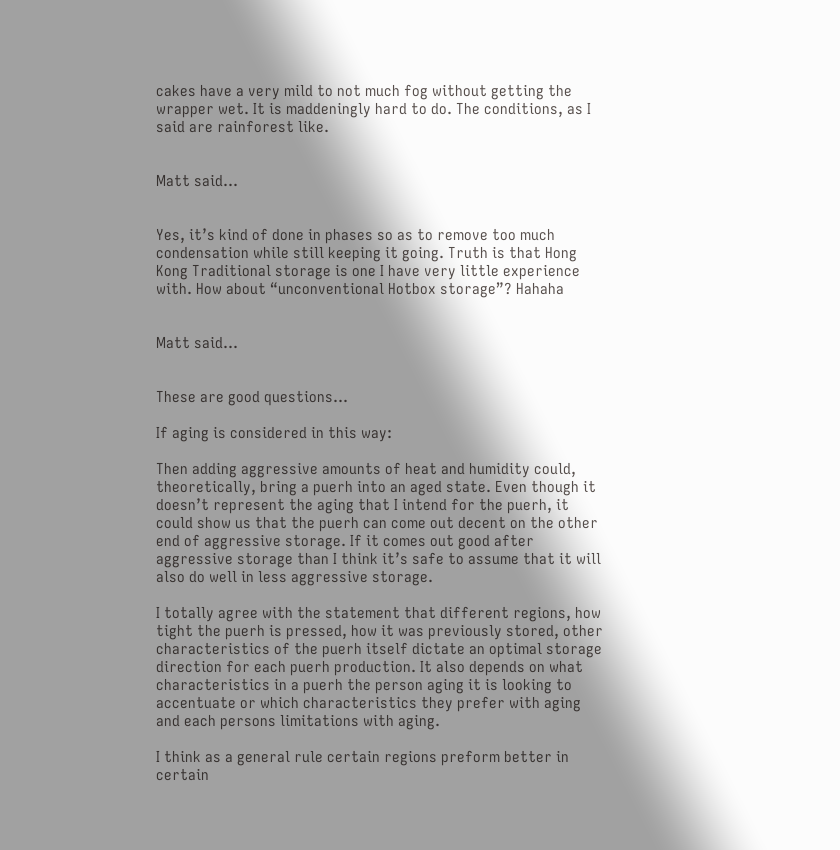cakes have a very mild to not much fog without getting the wrapper wet. It is maddeningly hard to do. The conditions, as I said are rainforest like.


Matt said...


Yes, it’s kind of done in phases so as to remove too much condensation while still keeping it going. Truth is that Hong Kong Traditional storage is one I have very little experience with. How about “unconventional Hotbox storage”? Hahaha


Matt said...


These are good questions...

If aging is considered in this way:

Then adding aggressive amounts of heat and humidity could, theoretically, bring a puerh into an aged state. Even though it doesn’t represent the aging that I intend for the puerh, it could show us that the puerh can come out decent on the other end of aggressive storage. If it comes out good after aggressive storage than I think it’s safe to assume that it will also do well in less aggressive storage.

I totally agree with the statement that different regions, how tight the puerh is pressed, how it was previously stored, other characteristics of the puerh itself dictate an optimal storage direction for each puerh production. It also depends on what characteristics in a puerh the person aging it is looking to accentuate or which characteristics they prefer with aging and each persons limitations with aging.

I think as a general rule certain regions preform better in certain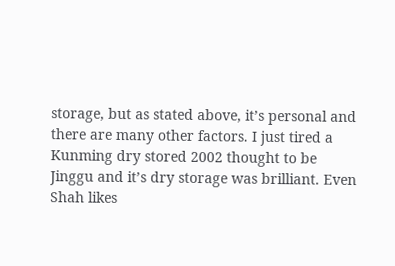storage, but as stated above, it’s personal and there are many other factors. I just tired a Kunming dry stored 2002 thought to be Jinggu and it’s dry storage was brilliant. Even Shah likes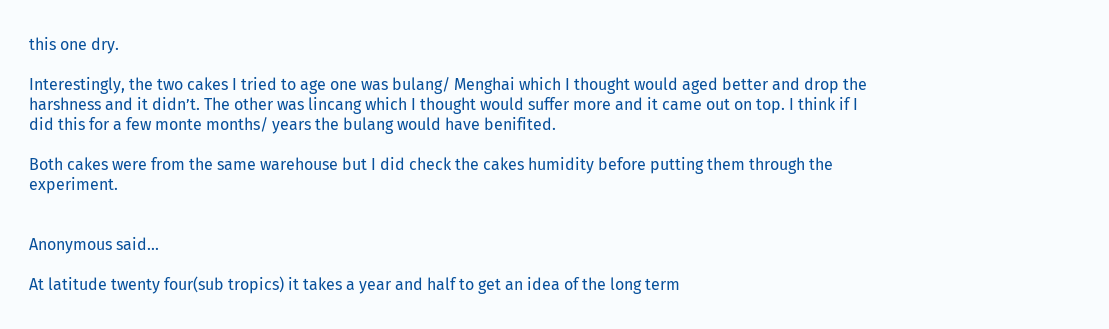this one dry.

Interestingly, the two cakes I tried to age one was bulang/ Menghai which I thought would aged better and drop the harshness and it didn’t. The other was lincang which I thought would suffer more and it came out on top. I think if I did this for a few monte months/ years the bulang would have benifited.

Both cakes were from the same warehouse but I did check the cakes humidity before putting them through the experiment.


Anonymous said...

At latitude twenty four(sub tropics) it takes a year and half to get an idea of the long term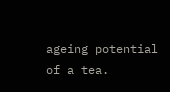ageing potential of a tea.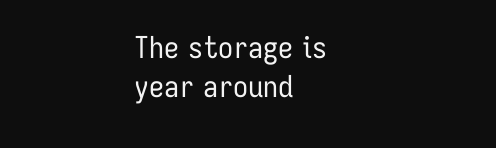The storage is year around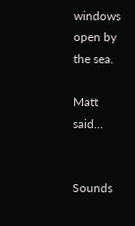windows open by the sea.

Matt said...


Sounds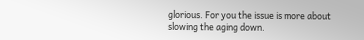glorious. For you the issue is more about slowing the aging down.